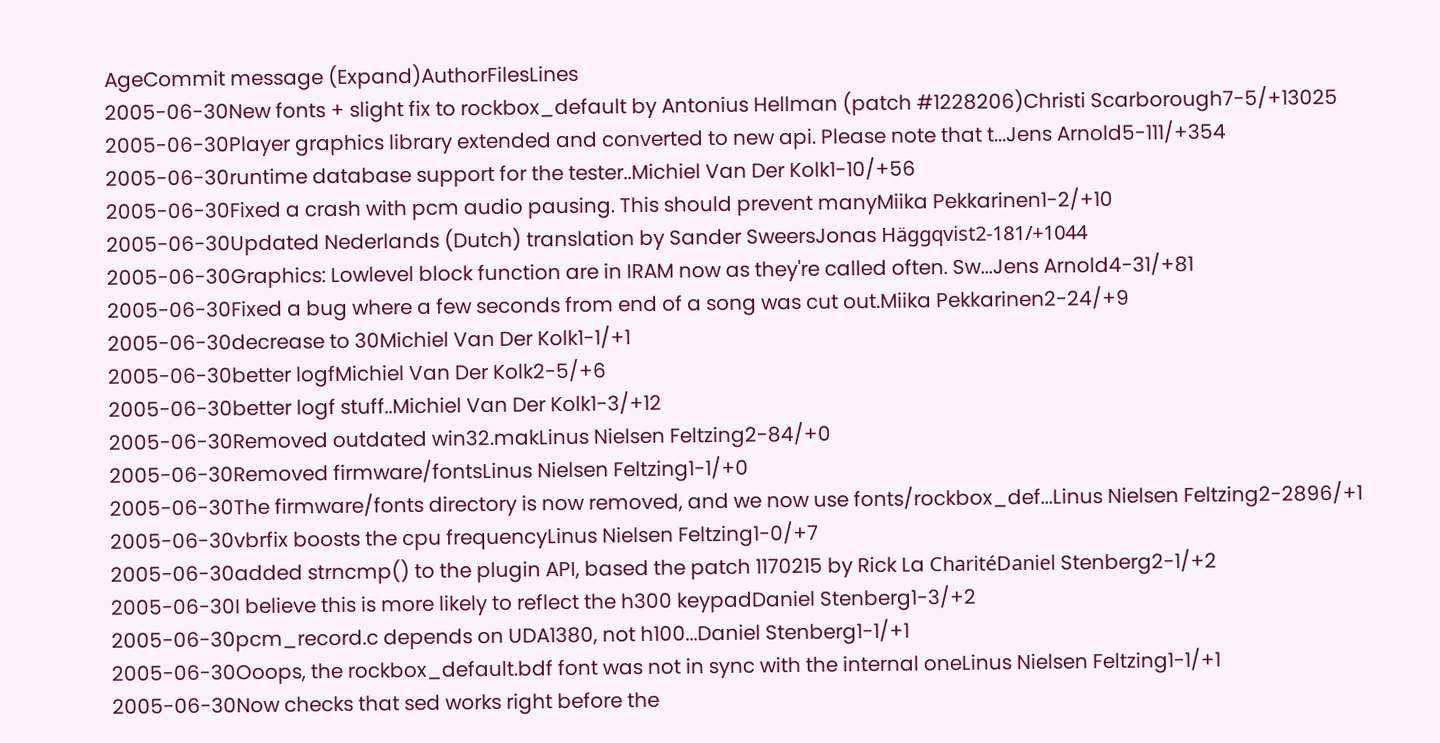AgeCommit message (Expand)AuthorFilesLines
2005-06-30New fonts + slight fix to rockbox_default by Antonius Hellman (patch #1228206)Christi Scarborough7-5/+13025
2005-06-30Player graphics library extended and converted to new api. Please note that t...Jens Arnold5-111/+354
2005-06-30runtime database support for the tester..Michiel Van Der Kolk1-10/+56
2005-06-30Fixed a crash with pcm audio pausing. This should prevent manyMiika Pekkarinen1-2/+10
2005-06-30Updated Nederlands (Dutch) translation by Sander SweersJonas Häggqvist2-181/+1044
2005-06-30Graphics: Lowlevel block function are in IRAM now as they're called often. Sw...Jens Arnold4-31/+81
2005-06-30Fixed a bug where a few seconds from end of a song was cut out.Miika Pekkarinen2-24/+9
2005-06-30decrease to 30Michiel Van Der Kolk1-1/+1
2005-06-30better logfMichiel Van Der Kolk2-5/+6
2005-06-30better logf stuff..Michiel Van Der Kolk1-3/+12
2005-06-30Removed outdated win32.makLinus Nielsen Feltzing2-84/+0
2005-06-30Removed firmware/fontsLinus Nielsen Feltzing1-1/+0
2005-06-30The firmware/fonts directory is now removed, and we now use fonts/rockbox_def...Linus Nielsen Feltzing2-2896/+1
2005-06-30vbrfix boosts the cpu frequencyLinus Nielsen Feltzing1-0/+7
2005-06-30added strncmp() to the plugin API, based the patch 1170215 by Rick La CharitéDaniel Stenberg2-1/+2
2005-06-30I believe this is more likely to reflect the h300 keypadDaniel Stenberg1-3/+2
2005-06-30pcm_record.c depends on UDA1380, not h100...Daniel Stenberg1-1/+1
2005-06-30Ooops, the rockbox_default.bdf font was not in sync with the internal oneLinus Nielsen Feltzing1-1/+1
2005-06-30Now checks that sed works right before the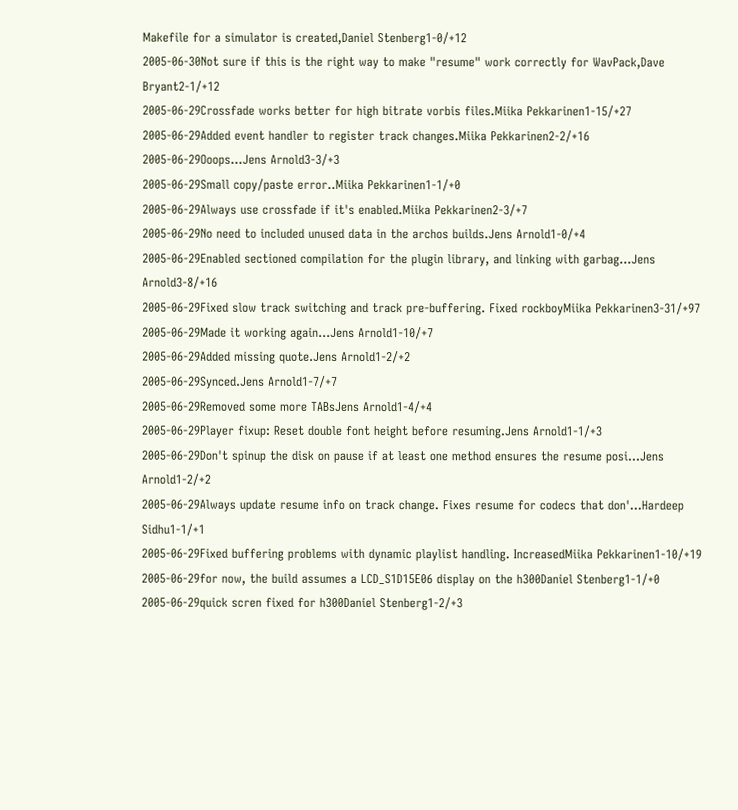Makefile for a simulator is created,Daniel Stenberg1-0/+12
2005-06-30Not sure if this is the right way to make "resume" work correctly for WavPack,Dave Bryant2-1/+12
2005-06-29Crossfade works better for high bitrate vorbis files.Miika Pekkarinen1-15/+27
2005-06-29Added event handler to register track changes.Miika Pekkarinen2-2/+16
2005-06-29Ooops...Jens Arnold3-3/+3
2005-06-29Small copy/paste error..Miika Pekkarinen1-1/+0
2005-06-29Always use crossfade if it's enabled.Miika Pekkarinen2-3/+7
2005-06-29No need to included unused data in the archos builds.Jens Arnold1-0/+4
2005-06-29Enabled sectioned compilation for the plugin library, and linking with garbag...Jens Arnold3-8/+16
2005-06-29Fixed slow track switching and track pre-buffering. Fixed rockboyMiika Pekkarinen3-31/+97
2005-06-29Made it working again...Jens Arnold1-10/+7
2005-06-29Added missing quote.Jens Arnold1-2/+2
2005-06-29Synced.Jens Arnold1-7/+7
2005-06-29Removed some more TABsJens Arnold1-4/+4
2005-06-29Player fixup: Reset double font height before resuming.Jens Arnold1-1/+3
2005-06-29Don't spinup the disk on pause if at least one method ensures the resume posi...Jens Arnold1-2/+2
2005-06-29Always update resume info on track change. Fixes resume for codecs that don'...Hardeep Sidhu1-1/+1
2005-06-29Fixed buffering problems with dynamic playlist handling. IncreasedMiika Pekkarinen1-10/+19
2005-06-29for now, the build assumes a LCD_S1D15E06 display on the h300Daniel Stenberg1-1/+0
2005-06-29quick scren fixed for h300Daniel Stenberg1-2/+3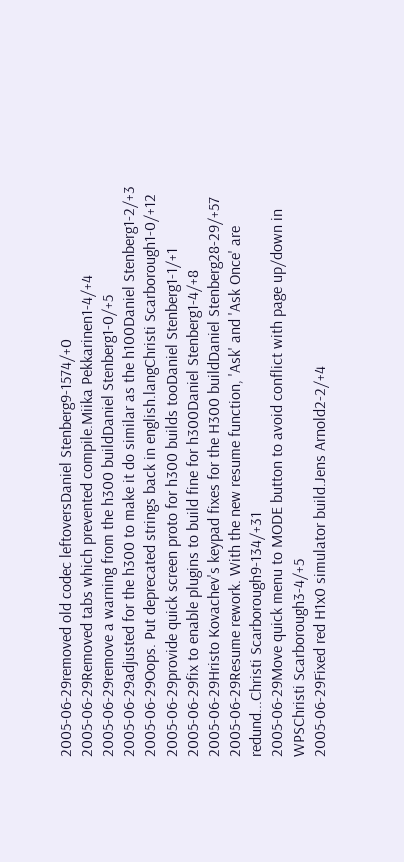2005-06-29removed old codec leftoversDaniel Stenberg9-1574/+0
2005-06-29Removed tabs which prevented compile.Miika Pekkarinen1-4/+4
2005-06-29remove a warning from the h300 buildDaniel Stenberg1-0/+5
2005-06-29adjusted for the h300 to make it do similar as the h100Daniel Stenberg1-2/+3
2005-06-29Oops. Put deprecated strings back in english.langChristi Scarborough1-0/+12
2005-06-29provide quick screen proto for h300 builds tooDaniel Stenberg1-1/+1
2005-06-29fix to enable plugins to build fine for h300Daniel Stenberg1-4/+8
2005-06-29Hristo Kovachev's keypad fixes for the H300 buildDaniel Stenberg28-29/+57
2005-06-29Resume rework. With the new resume function, 'Ask' and 'Ask Once' are redund...Christi Scarborough9-134/+31
2005-06-29Move quick menu to MODE button to avoid conflict with page up/down in WPSChristi Scarborough3-4/+5
2005-06-29Fixed red H1x0 simulator build.Jens Arnold2-2/+4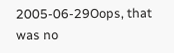2005-06-29Oops, that was no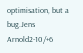optimisation, but a bug.Jens Arnold2-10/+6